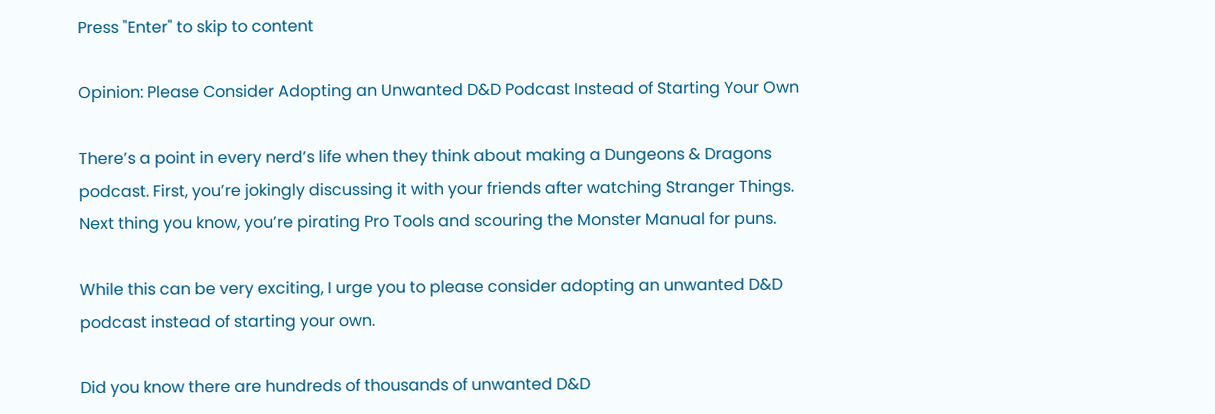Press "Enter" to skip to content

Opinion: Please Consider Adopting an Unwanted D&D Podcast Instead of Starting Your Own

There’s a point in every nerd’s life when they think about making a Dungeons & Dragons podcast. First, you’re jokingly discussing it with your friends after watching Stranger Things. Next thing you know, you’re pirating Pro Tools and scouring the Monster Manual for puns.

While this can be very exciting, I urge you to please consider adopting an unwanted D&D podcast instead of starting your own.

Did you know there are hundreds of thousands of unwanted D&D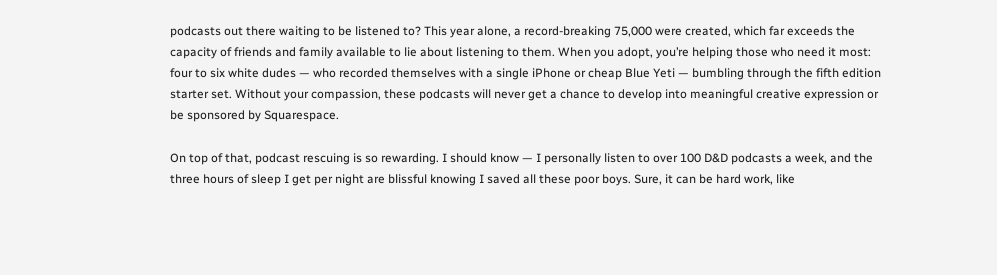podcasts out there waiting to be listened to? This year alone, a record-breaking 75,000 were created, which far exceeds the capacity of friends and family available to lie about listening to them. When you adopt, you’re helping those who need it most: four to six white dudes — who recorded themselves with a single iPhone or cheap Blue Yeti — bumbling through the fifth edition starter set. Without your compassion, these podcasts will never get a chance to develop into meaningful creative expression or be sponsored by Squarespace.

On top of that, podcast rescuing is so rewarding. I should know — I personally listen to over 100 D&D podcasts a week, and the three hours of sleep I get per night are blissful knowing I saved all these poor boys. Sure, it can be hard work, like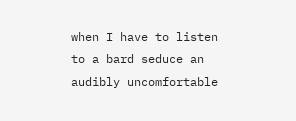when I have to listen to a bard seduce an audibly uncomfortable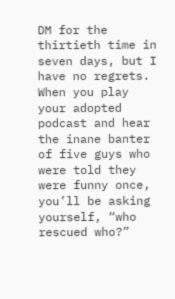DM for the thirtieth time in seven days, but I have no regrets. When you play your adopted podcast and hear the inane banter of five guys who were told they were funny once, you’ll be asking yourself, “who rescued who?”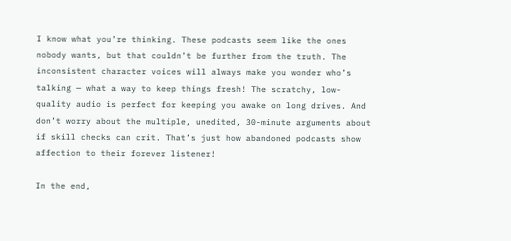I know what you’re thinking. These podcasts seem like the ones nobody wants, but that couldn’t be further from the truth. The inconsistent character voices will always make you wonder who’s talking — what a way to keep things fresh! The scratchy, low-quality audio is perfect for keeping you awake on long drives. And don’t worry about the multiple, unedited, 30-minute arguments about if skill checks can crit. That’s just how abandoned podcasts show affection to their forever listener!

In the end,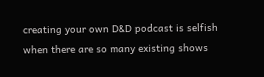creating your own D&D podcast is selfish when there are so many existing shows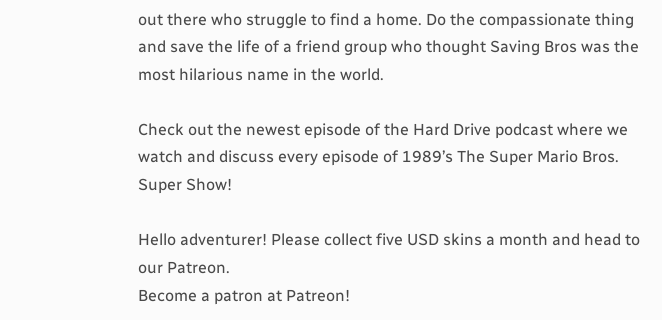out there who struggle to find a home. Do the compassionate thing and save the life of a friend group who thought Saving Bros was the most hilarious name in the world.

Check out the newest episode of the Hard Drive podcast where we watch and discuss every episode of 1989’s The Super Mario Bros. Super Show!

Hello adventurer! Please collect five USD skins a month and head to our Patreon.
Become a patron at Patreon!